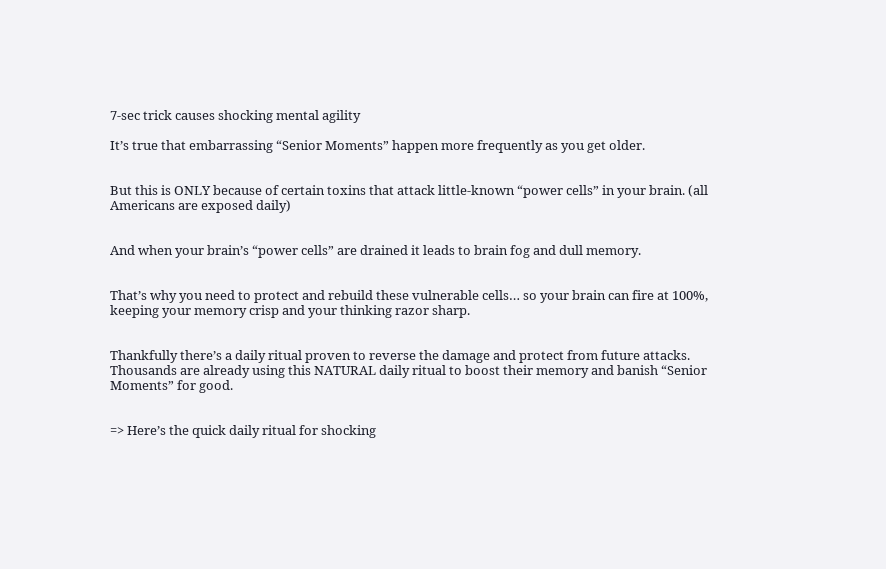7-sec trick causes shocking mental agility

It’s true that embarrassing “Senior Moments” happen more frequently as you get older.


But this is ONLY because of certain toxins that attack little-known “power cells” in your brain. (all Americans are exposed daily)


And when your brain’s “power cells” are drained it leads to brain fog and dull memory.


That’s why you need to protect and rebuild these vulnerable cells… so your brain can fire at 100%, keeping your memory crisp and your thinking razor sharp.


Thankfully there’s a daily ritual proven to reverse the damage and protect from future attacks. Thousands are already using this NATURAL daily ritual to boost their memory and banish “Senior Moments” for good.


=> Here’s the quick daily ritual for shocking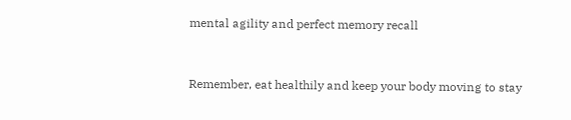mental agility and perfect memory recall


Remember, eat healthily and keep your body moving to stay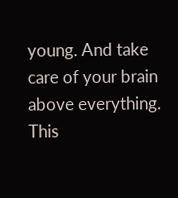young. And take care of your brain above everything. This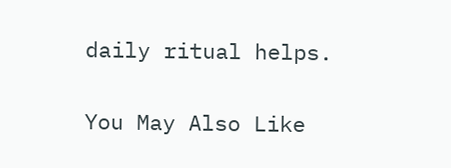daily ritual helps.


You May Also Like